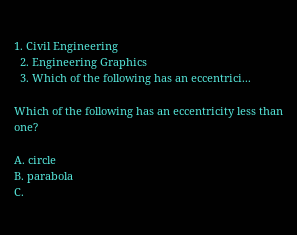1. Civil Engineering
  2. Engineering Graphics
  3. Which of the following has an eccentrici...

Which of the following has an eccentricity less than one?

A. circle
B. parabola
C.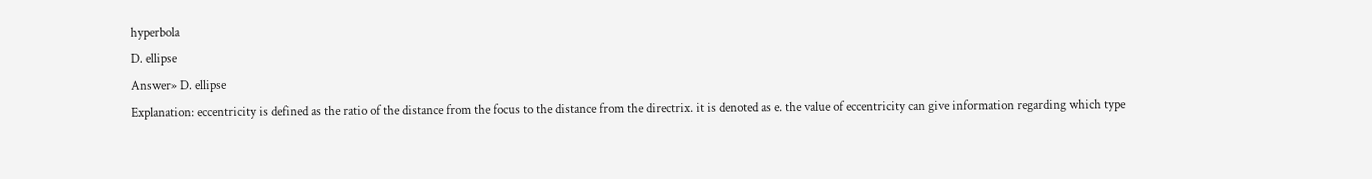hyperbola
D. ellipse
Answer» D. ellipse
Explanation: eccentricity is defined as the ratio of the distance from the focus to the distance from the directrix. it is denoted as e. the value of eccentricity can give information regarding which type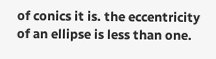of conics it is. the eccentricity of an ellipse is less than one.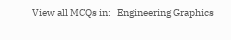View all MCQs in:   Engineering Graphics